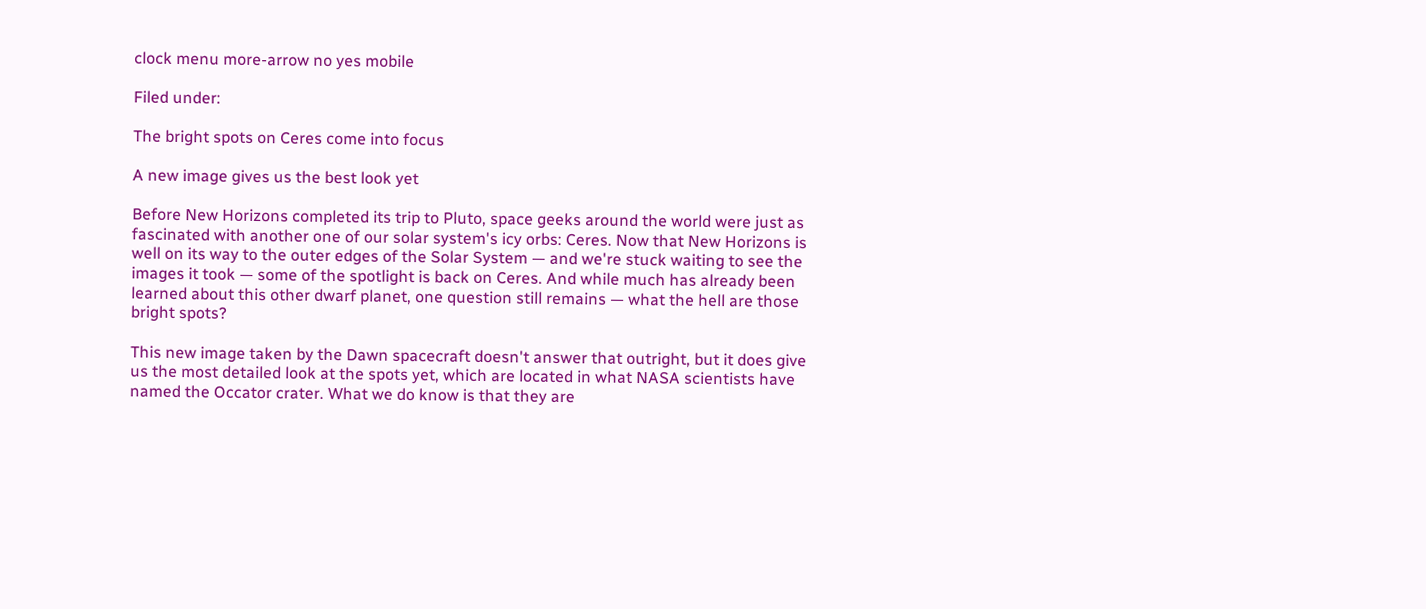clock menu more-arrow no yes mobile

Filed under:

The bright spots on Ceres come into focus

A new image gives us the best look yet

Before New Horizons completed its trip to Pluto, space geeks around the world were just as fascinated with another one of our solar system's icy orbs: Ceres. Now that New Horizons is well on its way to the outer edges of the Solar System — and we're stuck waiting to see the images it took — some of the spotlight is back on Ceres. And while much has already been learned about this other dwarf planet, one question still remains — what the hell are those bright spots?

This new image taken by the Dawn spacecraft doesn't answer that outright, but it does give us the most detailed look at the spots yet, which are located in what NASA scientists have named the Occator crater. What we do know is that they are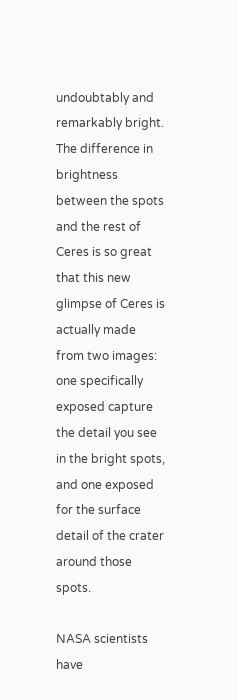undoubtably and remarkably bright. The difference in brightness between the spots and the rest of Ceres is so great that this new glimpse of Ceres is actually made from two images: one specifically exposed capture the detail you see in the bright spots, and one exposed for the surface detail of the crater around those spots.

NASA scientists have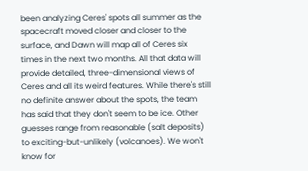been analyzing Ceres' spots all summer as the spacecraft moved closer and closer to the surface, and Dawn will map all of Ceres six times in the next two months. All that data will provide detailed, three-dimensional views of Ceres and all its weird features. While there's still no definite answer about the spots, the team has said that they don't seem to be ice. Other guesses range from reasonable (salt deposits) to exciting-but-unlikely (volcanoes). We won't know for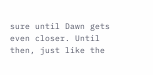sure until Dawn gets even closer. Until then, just like the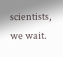scientists, we wait.